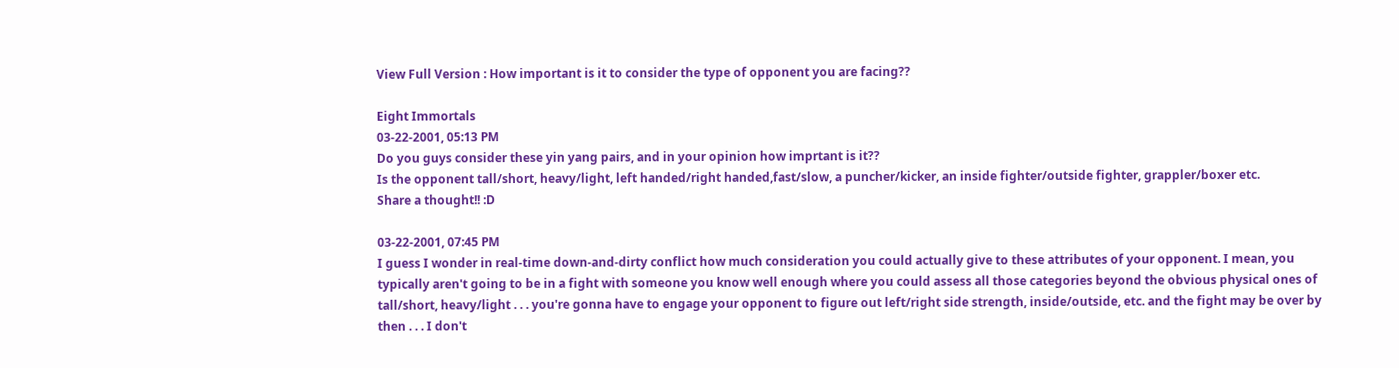View Full Version : How important is it to consider the type of opponent you are facing??

Eight Immortals
03-22-2001, 05:13 PM
Do you guys consider these yin yang pairs, and in your opinion how imprtant is it??
Is the opponent tall/short, heavy/light, left handed/right handed,fast/slow, a puncher/kicker, an inside fighter/outside fighter, grappler/boxer etc.
Share a thought!! :D

03-22-2001, 07:45 PM
I guess I wonder in real-time down-and-dirty conflict how much consideration you could actually give to these attributes of your opponent. I mean, you typically aren't going to be in a fight with someone you know well enough where you could assess all those categories beyond the obvious physical ones of tall/short, heavy/light . . . you're gonna have to engage your opponent to figure out left/right side strength, inside/outside, etc. and the fight may be over by then . . . I don't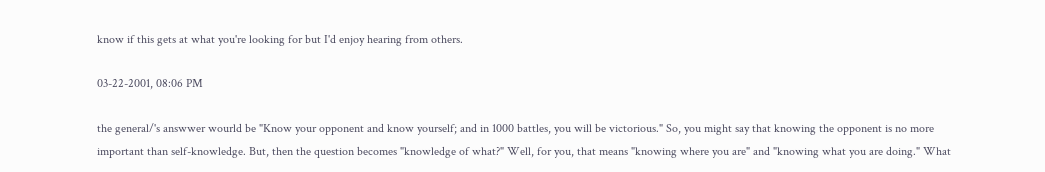know if this gets at what you're looking for but I'd enjoy hearing from others.

03-22-2001, 08:06 PM

the general/'s answwer wourld be "Know your opponent and know yourself; and in 1000 battles, you will be victorious." So, you might say that knowing the opponent is no more important than self-knowledge. But, then the question becomes "knowledge of what?" Well, for you, that means "knowing where you are" and "knowing what you are doing." What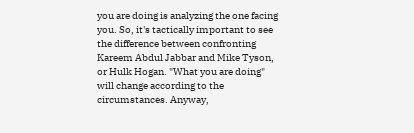you are doing is analyzing the one facing you. So, it's tactically important to see the difference between confronting Kareem Abdul Jabbar and Mike Tyson, or Hulk Hogan. "What you are doing" will change according to the circumstances. Anyway,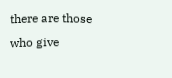there are those who give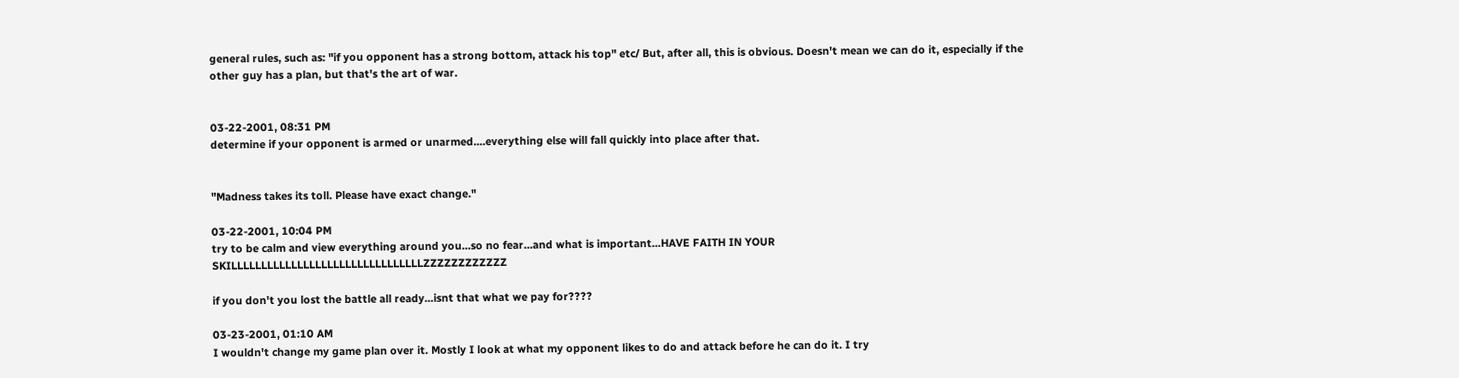general rules, such as: "if you opponent has a strong bottom, attack his top" etc/ But, after all, this is obvious. Doesn't mean we can do it, especially if the other guy has a plan, but that's the art of war.


03-22-2001, 08:31 PM
determine if your opponent is armed or unarmed....everything else will fall quickly into place after that.


"Madness takes its toll. Please have exact change."

03-22-2001, 10:04 PM
try to be calm and view everything around you...so no fear...and what is important...HAVE FAITH IN YOUR SKILLLLLLLLLLLLLLLLLLLLLLLLLLLLLLLLZZZZZZZZZZZZ

if you don't you lost the battle all ready...isnt that what we pay for????

03-23-2001, 01:10 AM
I wouldn't change my game plan over it. Mostly I look at what my opponent likes to do and attack before he can do it. I try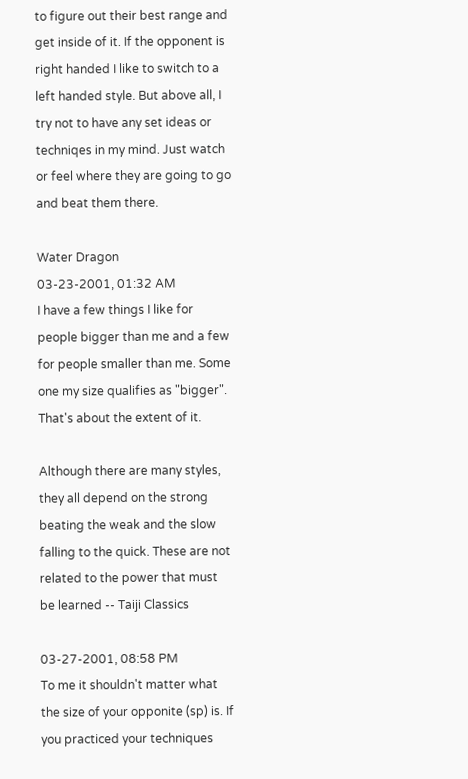to figure out their best range and get inside of it. If the opponent is right handed I like to switch to a left handed style. But above all, I try not to have any set ideas or techniqes in my mind. Just watch or feel where they are going to go and beat them there.

Water Dragon
03-23-2001, 01:32 AM
I have a few things I like for people bigger than me and a few for people smaller than me. Some one my size qualifies as "bigger". That's about the extent of it.

Although there are many styles, they all depend on the strong beating the weak and the slow falling to the quick. These are not related to the power that must be learned -- Taiji Classics

03-27-2001, 08:58 PM
To me it shouldn't matter what the size of your opponite (sp) is. If you practiced your techniques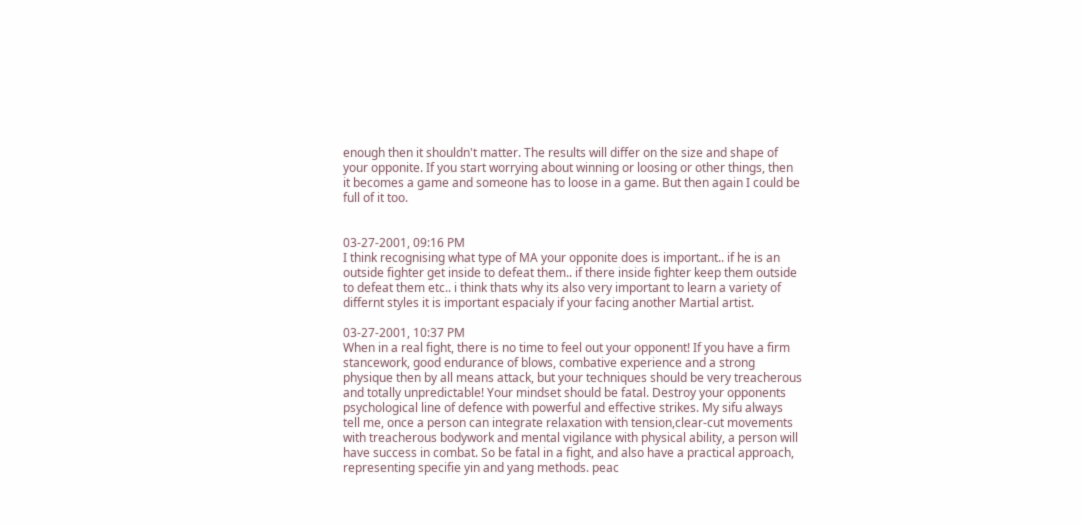enough then it shouldn't matter. The results will differ on the size and shape of your opponite. If you start worrying about winning or loosing or other things, then it becomes a game and someone has to loose in a game. But then again I could be full of it too.


03-27-2001, 09:16 PM
I think recognising what type of MA your opponite does is important.. if he is an outside fighter get inside to defeat them.. if there inside fighter keep them outside to defeat them etc.. i think thats why its also very important to learn a variety of differnt styles it is important espacialy if your facing another Martial artist.

03-27-2001, 10:37 PM
When in a real fight, there is no time to feel out your opponent! If you have a firm stancework, good endurance of blows, combative experience and a strong physique then by all means attack, but your techniques should be very treacherous and totally unpredictable! Your mindset should be fatal. Destroy your opponents psychological line of defence with powerful and effective strikes. My sifu always tell me, once a person can integrate relaxation with tension,clear-cut movements with treacherous bodywork and mental vigilance with physical ability, a person will have success in combat. So be fatal in a fight, and also have a practical approach, representing specifie yin and yang methods. peac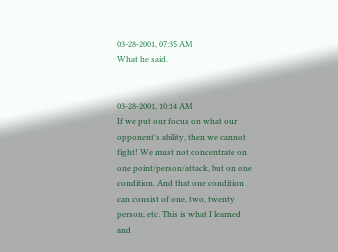03-28-2001, 07:35 AM
What he said.


03-28-2001, 10:14 AM
If we put our focus on what our opponent's ability, then we cannot fight! We must not concentrate on one point/person/attack, but on one condition. And that one condition can consist of one, two, twenty person, etc. This is what I learned and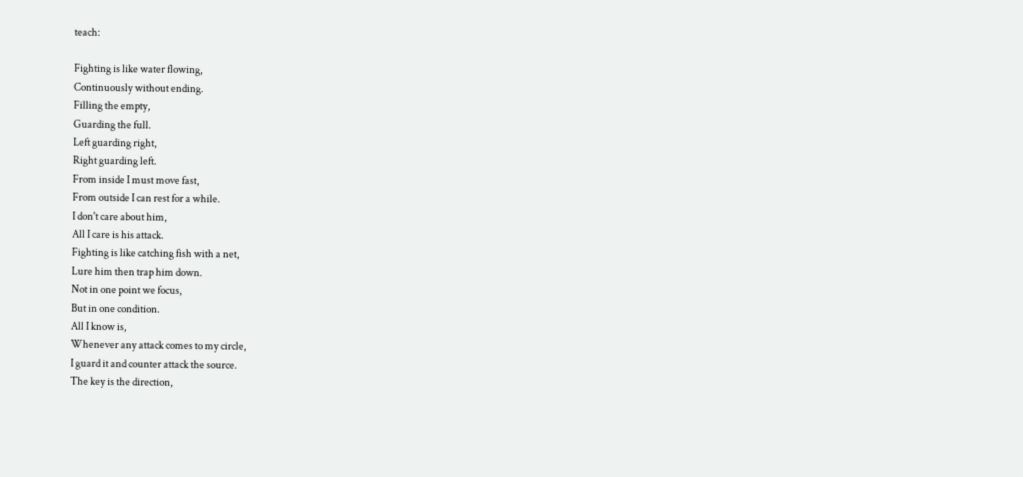teach:

Fighting is like water flowing,
Continuously without ending.
Filling the empty,
Guarding the full.
Left guarding right,
Right guarding left.
From inside I must move fast,
From outside I can rest for a while.
I don't care about him,
All I care is his attack.
Fighting is like catching fish with a net,
Lure him then trap him down.
Not in one point we focus,
But in one condition.
All I know is,
Whenever any attack comes to my circle,
I guard it and counter attack the source.
The key is the direction,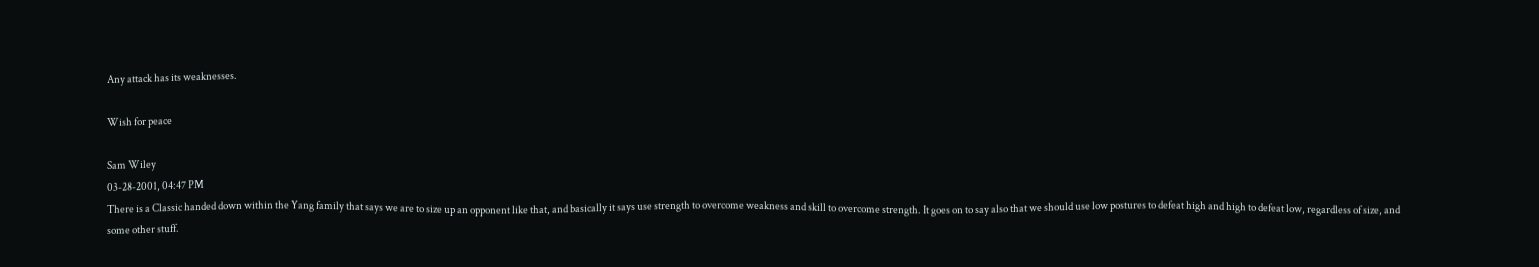Any attack has its weaknesses.

Wish for peace

Sam Wiley
03-28-2001, 04:47 PM
There is a Classic handed down within the Yang family that says we are to size up an opponent like that, and basically it says use strength to overcome weakness and skill to overcome strength. It goes on to say also that we should use low postures to defeat high and high to defeat low, regardless of size, and some other stuff.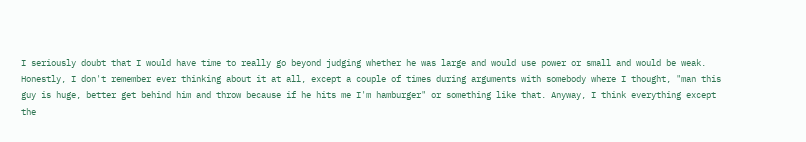I seriously doubt that I would have time to really go beyond judging whether he was large and would use power or small and would be weak. Honestly, I don't remember ever thinking about it at all, except a couple of times during arguments with somebody where I thought, "man this guy is huge, better get behind him and throw because if he hits me I'm hamburger" or something like that. Anyway, I think everything except the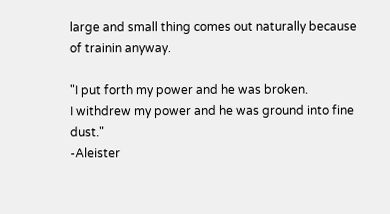large and small thing comes out naturally because of trainin anyway.

"I put forth my power and he was broken.
I withdrew my power and he was ground into fine dust."
-Aleister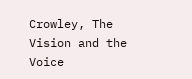Crowley, The Vision and the Voice